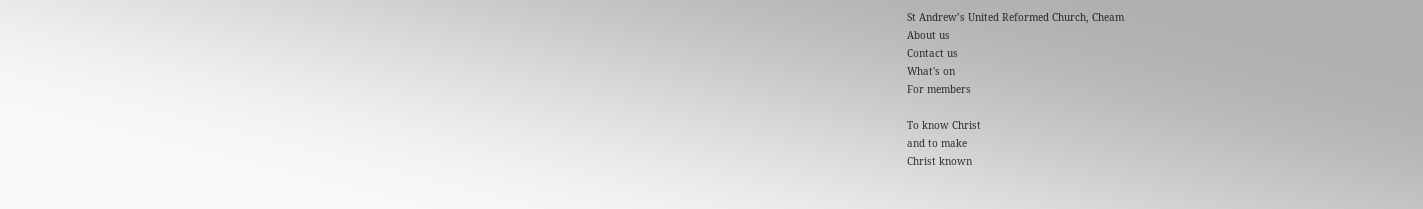St Andrew’s United Reformed Church, Cheam
About us
Contact us
What's on
For members

To know Christ
and to make
Christ known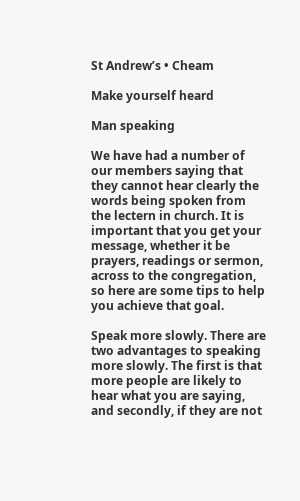St Andrew’s • Cheam

Make yourself heard

Man speaking

We have had a number of our members saying that they cannot hear clearly the words being spoken from the lectern in church. It is important that you get your message, whether it be prayers, readings or sermon, across to the congregation, so here are some tips to help you achieve that goal.

Speak more slowly. There are two advantages to speaking more slowly. The first is that more people are likely to hear what you are saying, and secondly, if they are not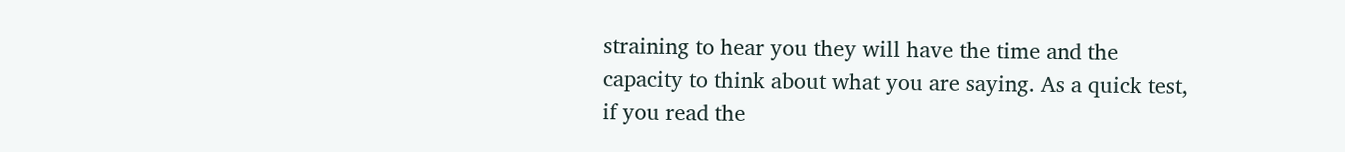straining to hear you they will have the time and the capacity to think about what you are saying. As a quick test, if you read the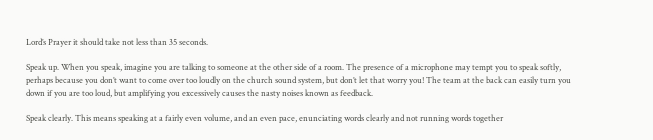Lord’s Prayer it should take not less than 35 seconds.

Speak up. When you speak, imagine you are talking to someone at the other side of a room. The presence of a microphone may tempt you to speak softly, perhaps because you don’t want to come over too loudly on the church sound system, but don’t let that worry you! The team at the back can easily turn you down if you are too loud, but amplifying you excessively causes the nasty noises known as feedback.

Speak clearly. This means speaking at a fairly even volume, and an even pace, enunciating words clearly and not running words together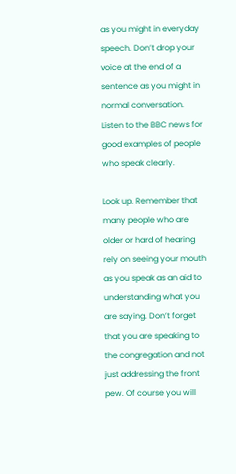as you might in everyday speech. Don’t drop your voice at the end of a sentence as you might in normal conversation. Listen to the BBC news for good examples of people who speak clearly.

Look up. Remember that many people who are older or hard of hearing rely on seeing your mouth as you speak as an aid to understanding what you are saying. Don’t forget that you are speaking to the congregation and not just addressing the front pew. Of course you will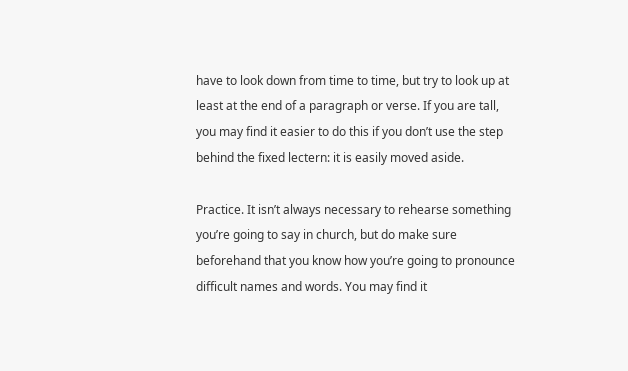have to look down from time to time, but try to look up at least at the end of a paragraph or verse. If you are tall, you may find it easier to do this if you don’t use the step behind the fixed lectern: it is easily moved aside.

Practice. It isn’t always necessary to rehearse something you’re going to say in church, but do make sure beforehand that you know how you’re going to pronounce difficult names and words. You may find it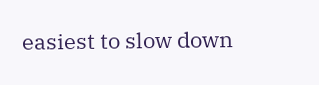easiest to slow down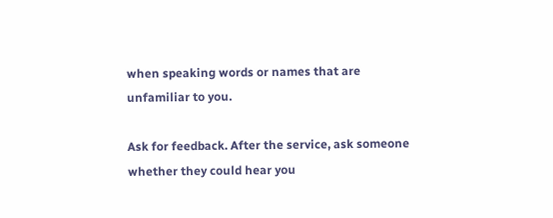when speaking words or names that are unfamiliar to you.

Ask for feedback. After the service, ask someone whether they could hear you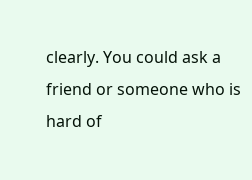clearly. You could ask a friend or someone who is hard of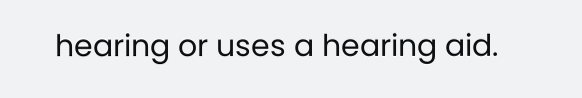hearing or uses a hearing aid.